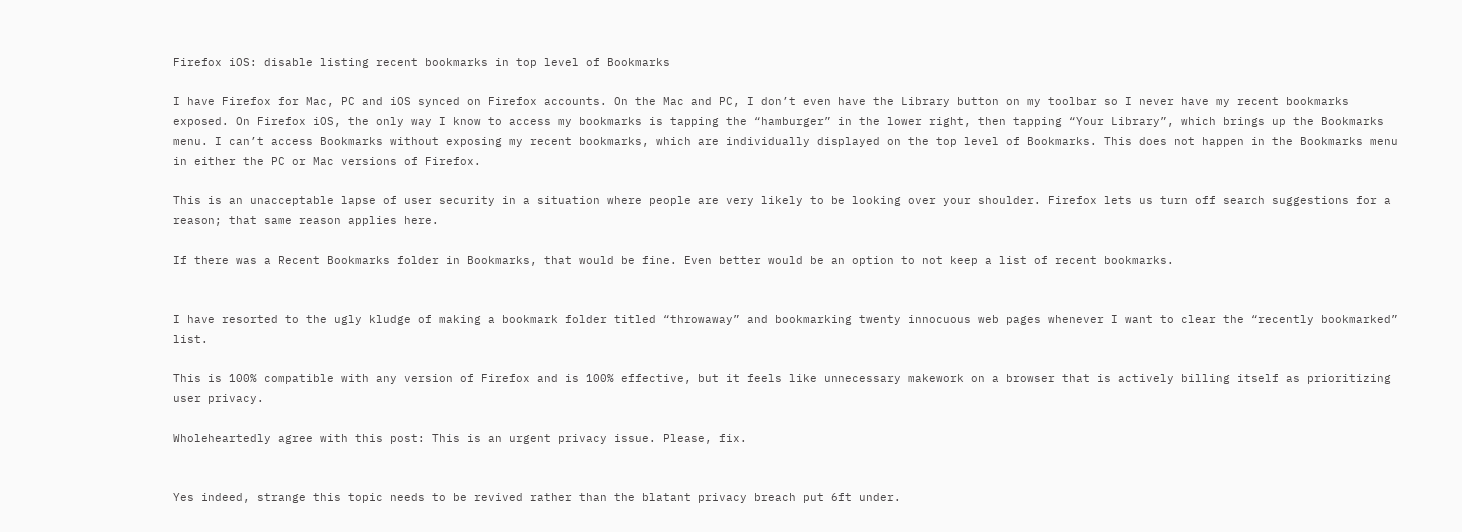Firefox iOS: disable listing recent bookmarks in top level of Bookmarks

I have Firefox for Mac, PC and iOS synced on Firefox accounts. On the Mac and PC, I don’t even have the Library button on my toolbar so I never have my recent bookmarks exposed. On Firefox iOS, the only way I know to access my bookmarks is tapping the “hamburger” in the lower right, then tapping “Your Library”, which brings up the Bookmarks menu. I can’t access Bookmarks without exposing my recent bookmarks, which are individually displayed on the top level of Bookmarks. This does not happen in the Bookmarks menu in either the PC or Mac versions of Firefox.

This is an unacceptable lapse of user security in a situation where people are very likely to be looking over your shoulder. Firefox lets us turn off search suggestions for a reason; that same reason applies here.

If there was a Recent Bookmarks folder in Bookmarks, that would be fine. Even better would be an option to not keep a list of recent bookmarks.


I have resorted to the ugly kludge of making a bookmark folder titled “throwaway” and bookmarking twenty innocuous web pages whenever I want to clear the “recently bookmarked” list.

This is 100% compatible with any version of Firefox and is 100% effective, but it feels like unnecessary makework on a browser that is actively billing itself as prioritizing user privacy.

Wholeheartedly agree with this post: This is an urgent privacy issue. Please, fix.


Yes indeed, strange this topic needs to be revived rather than the blatant privacy breach put 6ft under.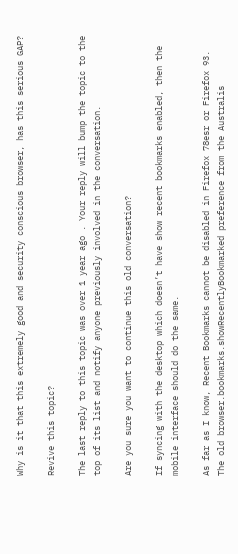Why is it that this extremely good and security conscious browser, has this serious GAP?

Revive this topic?

The last reply to this topic was over 1 year ago . Your reply will bump the topic to the top of its list and notify anyone previously involved in the conversation.

Are you sure you want to continue this old conversation?

If syncing with the desktop which doesn’t have show recent bookmarks enabled, then the mobile interface should do the same.

As far as I know, Recent Bookmarks cannot be disabled in Firefox 78esr or Firefox 93. The old browser.bookmarks.showRecentlyBookmarked preference from the Australis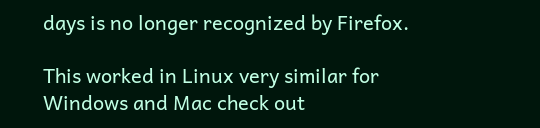days is no longer recognized by Firefox.

This worked in Linux very similar for Windows and Mac check out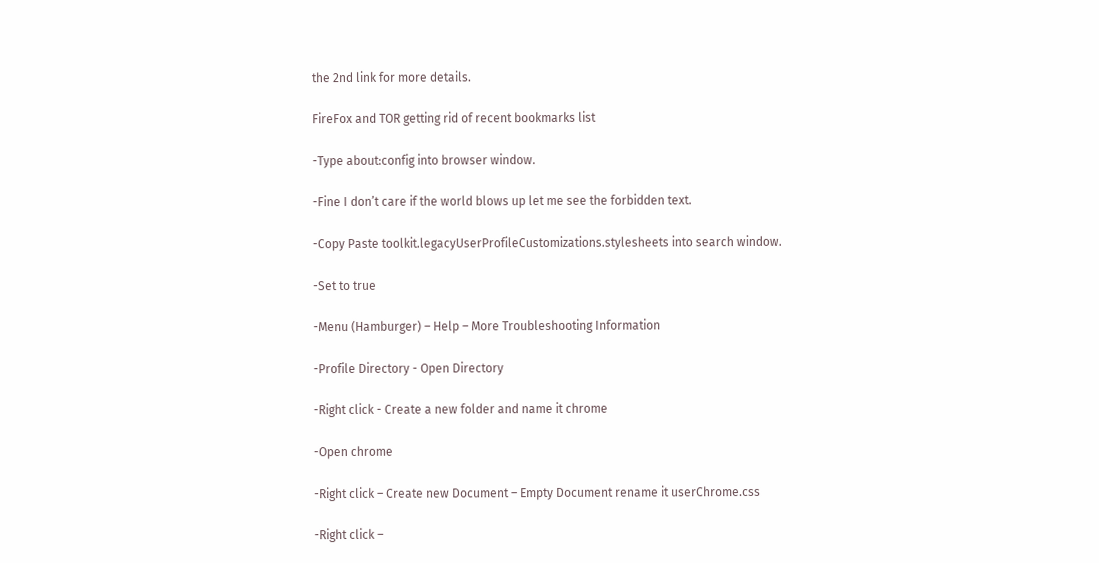the 2nd link for more details.

FireFox and TOR getting rid of recent bookmarks list

-Type about:config into browser window.

-Fine I don’t care if the world blows up let me see the forbidden text.

-Copy Paste toolkit.legacyUserProfileCustomizations.stylesheets into search window.

-Set to true

-Menu (Hamburger) – Help – More Troubleshooting Information

-Profile Directory - Open Directory

-Right click - Create a new folder and name it chrome

-Open chrome

-Right click – Create new Document – Empty Document rename it userChrome.css

-Right click –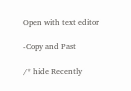Open with text editor

-Copy and Past

/* hide Recently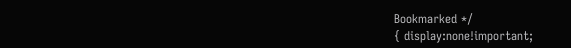Bookmarked */
{ display:none!important;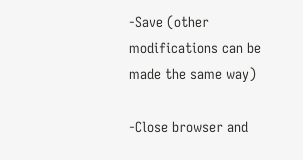-Save (other modifications can be made the same way)

-Close browser and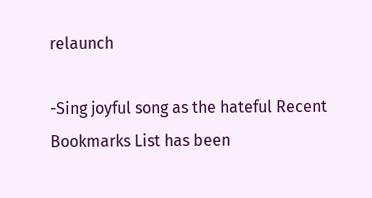relaunch

-Sing joyful song as the hateful Recent Bookmarks List has been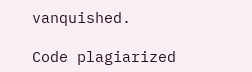vanquished.

Code plagiarized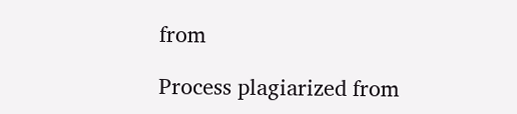from

Process plagiarized from